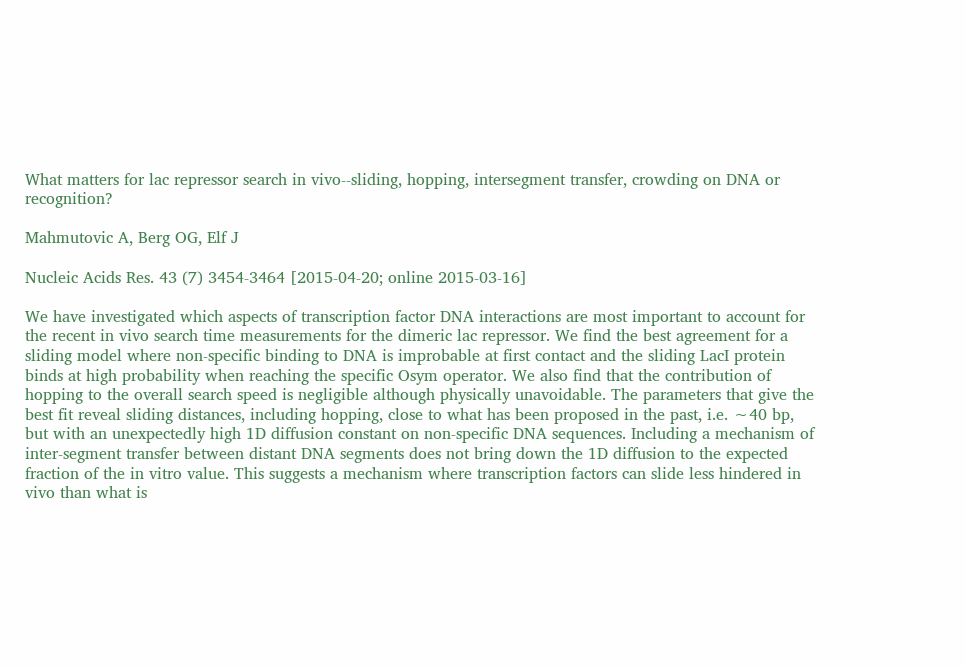What matters for lac repressor search in vivo--sliding, hopping, intersegment transfer, crowding on DNA or recognition?

Mahmutovic A, Berg OG, Elf J

Nucleic Acids Res. 43 (7) 3454-3464 [2015-04-20; online 2015-03-16]

We have investigated which aspects of transcription factor DNA interactions are most important to account for the recent in vivo search time measurements for the dimeric lac repressor. We find the best agreement for a sliding model where non-specific binding to DNA is improbable at first contact and the sliding LacI protein binds at high probability when reaching the specific Osym operator. We also find that the contribution of hopping to the overall search speed is negligible although physically unavoidable. The parameters that give the best fit reveal sliding distances, including hopping, close to what has been proposed in the past, i.e. ∼40 bp, but with an unexpectedly high 1D diffusion constant on non-specific DNA sequences. Including a mechanism of inter-segment transfer between distant DNA segments does not bring down the 1D diffusion to the expected fraction of the in vitro value. This suggests a mechanism where transcription factors can slide less hindered in vivo than what is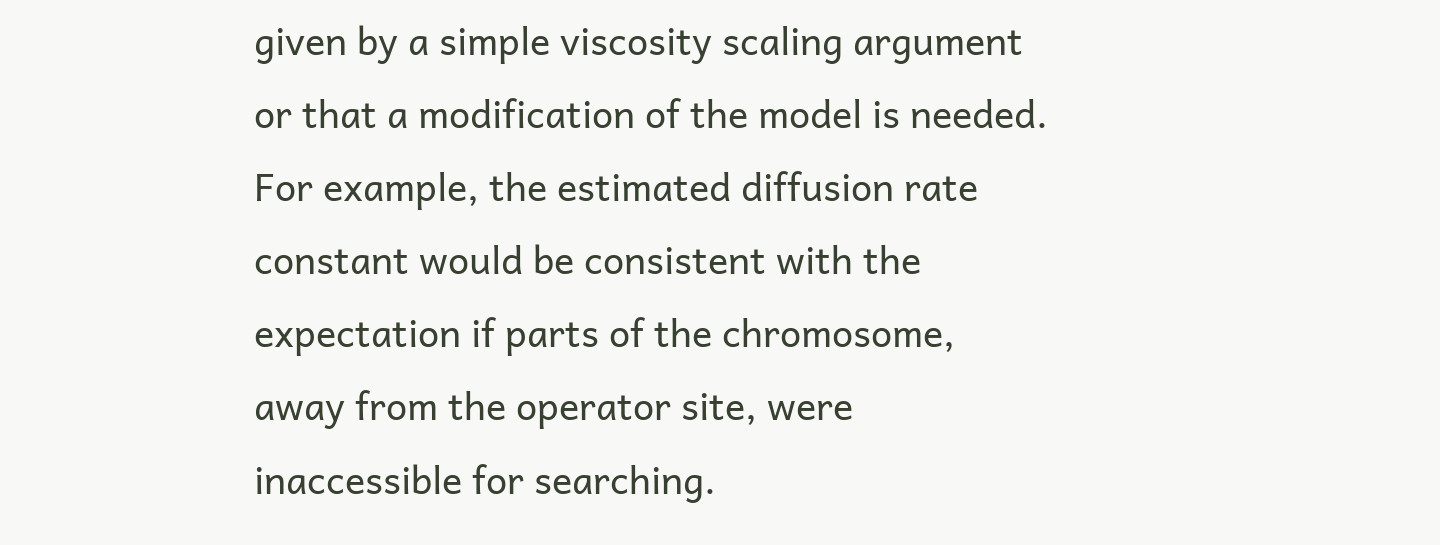given by a simple viscosity scaling argument or that a modification of the model is needed. For example, the estimated diffusion rate constant would be consistent with the expectation if parts of the chromosome, away from the operator site, were inaccessible for searching.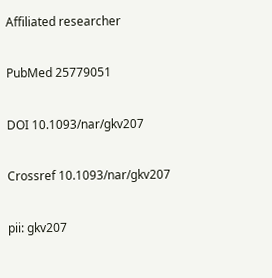Affiliated researcher

PubMed 25779051

DOI 10.1093/nar/gkv207

Crossref 10.1093/nar/gkv207

pii: gkv207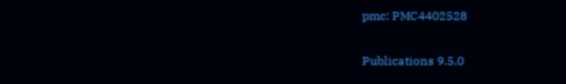pmc: PMC4402528

Publications 9.5.0